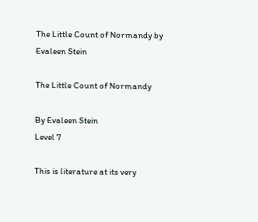The Little Count of Normandy by Evaleen Stein

The Little Count of Normandy

By Evaleen Stein
Level 7

This is literature at its very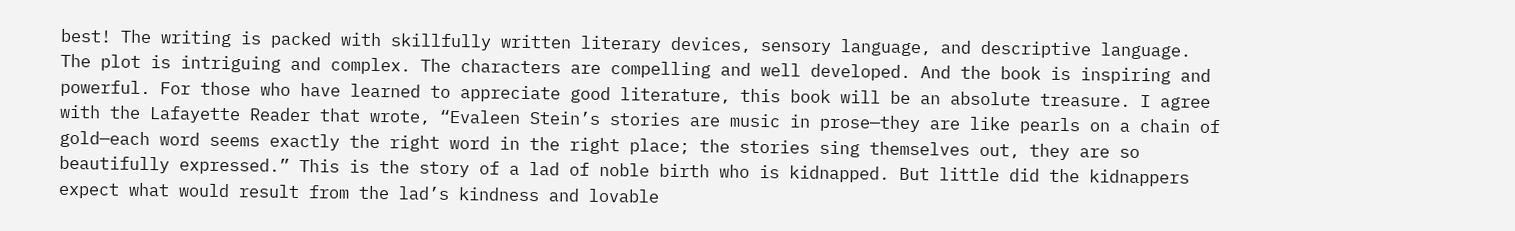best! The writing is packed with skillfully written literary devices, sensory language, and descriptive language. The plot is intriguing and complex. The characters are compelling and well developed. And the book is inspiring and powerful. For those who have learned to appreciate good literature, this book will be an absolute treasure. I agree with the Lafayette Reader that wrote, “Evaleen Stein’s stories are music in prose—they are like pearls on a chain of gold—each word seems exactly the right word in the right place; the stories sing themselves out, they are so beautifully expressed.” This is the story of a lad of noble birth who is kidnapped. But little did the kidnappers expect what would result from the lad’s kindness and lovable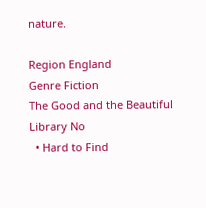nature.

Region England
Genre Fiction
The Good and the Beautiful Library No
  • Hard to Find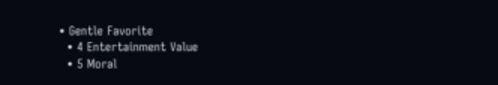• Gentle Favorite
  • 4 Entertainment Value
  • 5 Moral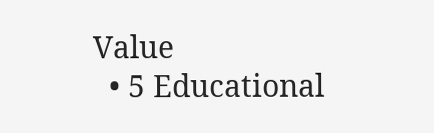Value
  • 5 Educational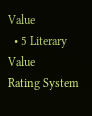Value
  • 5 Literary Value
Rating System